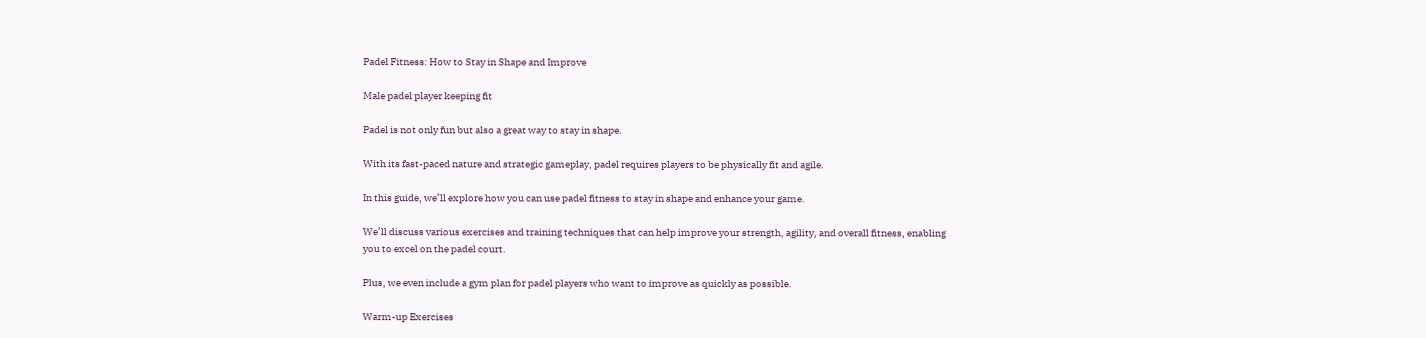Padel Fitness: How to Stay in Shape and Improve

Male padel player keeping fit

Padel is not only fun but also a great way to stay in shape.

With its fast-paced nature and strategic gameplay, padel requires players to be physically fit and agile.

In this guide, we’ll explore how you can use padel fitness to stay in shape and enhance your game.

We’ll discuss various exercises and training techniques that can help improve your strength, agility, and overall fitness, enabling you to excel on the padel court.

Plus, we even include a gym plan for padel players who want to improve as quickly as possible.

Warm-up Exercises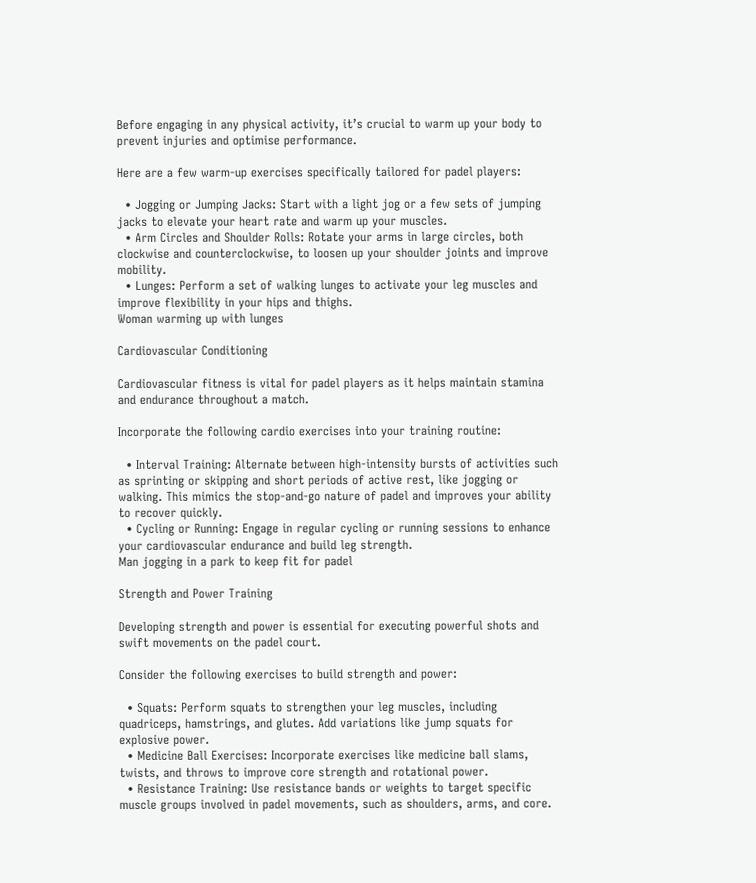Before engaging in any physical activity, it’s crucial to warm up your body to prevent injuries and optimise performance.

Here are a few warm-up exercises specifically tailored for padel players:

  • Jogging or Jumping Jacks: Start with a light jog or a few sets of jumping jacks to elevate your heart rate and warm up your muscles.
  • Arm Circles and Shoulder Rolls: Rotate your arms in large circles, both clockwise and counterclockwise, to loosen up your shoulder joints and improve mobility.
  • Lunges: Perform a set of walking lunges to activate your leg muscles and improve flexibility in your hips and thighs.
Woman warming up with lunges

Cardiovascular Conditioning

Cardiovascular fitness is vital for padel players as it helps maintain stamina and endurance throughout a match.

Incorporate the following cardio exercises into your training routine:

  • Interval Training: Alternate between high-intensity bursts of activities such as sprinting or skipping and short periods of active rest, like jogging or walking. This mimics the stop-and-go nature of padel and improves your ability to recover quickly.
  • Cycling or Running: Engage in regular cycling or running sessions to enhance your cardiovascular endurance and build leg strength.
Man jogging in a park to keep fit for padel

Strength and Power Training

Developing strength and power is essential for executing powerful shots and swift movements on the padel court.

Consider the following exercises to build strength and power:

  • Squats: Perform squats to strengthen your leg muscles, including quadriceps, hamstrings, and glutes. Add variations like jump squats for explosive power.
  • Medicine Ball Exercises: Incorporate exercises like medicine ball slams, twists, and throws to improve core strength and rotational power.
  • Resistance Training: Use resistance bands or weights to target specific muscle groups involved in padel movements, such as shoulders, arms, and core.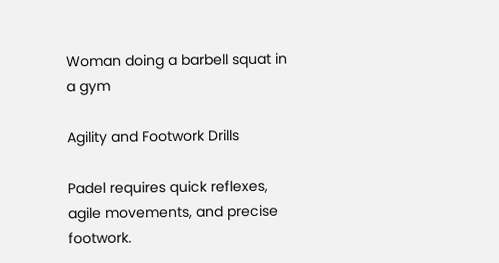Woman doing a barbell squat in a gym

Agility and Footwork Drills

Padel requires quick reflexes, agile movements, and precise footwork.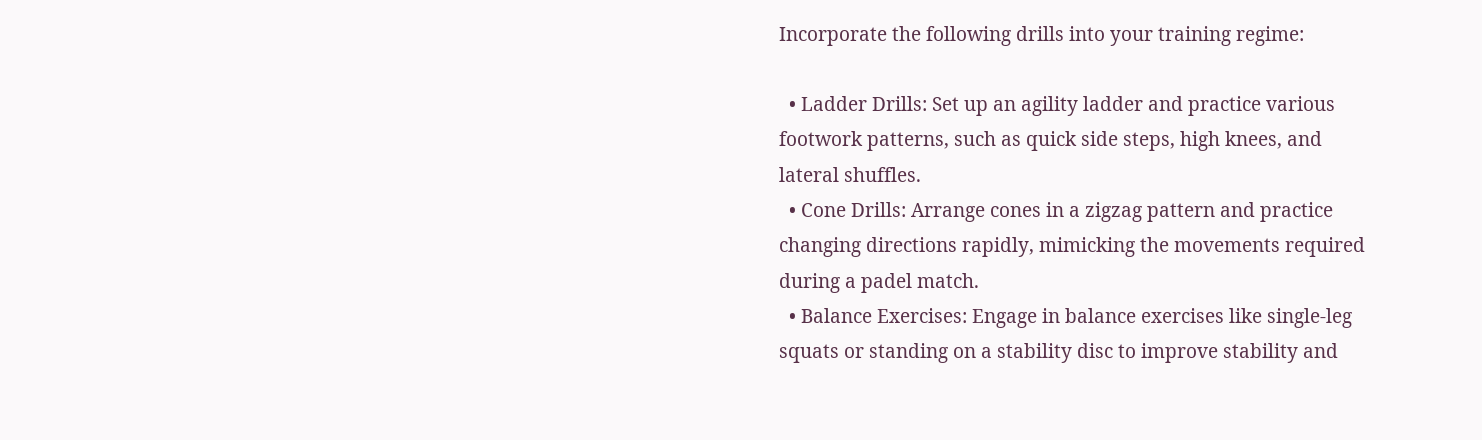Incorporate the following drills into your training regime:

  • Ladder Drills: Set up an agility ladder and practice various footwork patterns, such as quick side steps, high knees, and lateral shuffles.
  • Cone Drills: Arrange cones in a zigzag pattern and practice changing directions rapidly, mimicking the movements required during a padel match.
  • Balance Exercises: Engage in balance exercises like single-leg squats or standing on a stability disc to improve stability and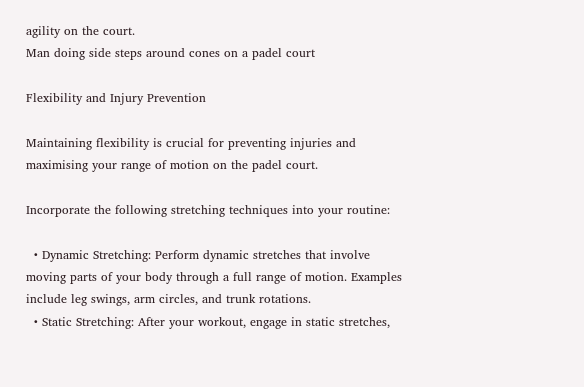agility on the court.
Man doing side steps around cones on a padel court

Flexibility and Injury Prevention

Maintaining flexibility is crucial for preventing injuries and maximising your range of motion on the padel court.

Incorporate the following stretching techniques into your routine:

  • Dynamic Stretching: Perform dynamic stretches that involve moving parts of your body through a full range of motion. Examples include leg swings, arm circles, and trunk rotations.
  • Static Stretching: After your workout, engage in static stretches,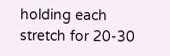holding each stretch for 20-30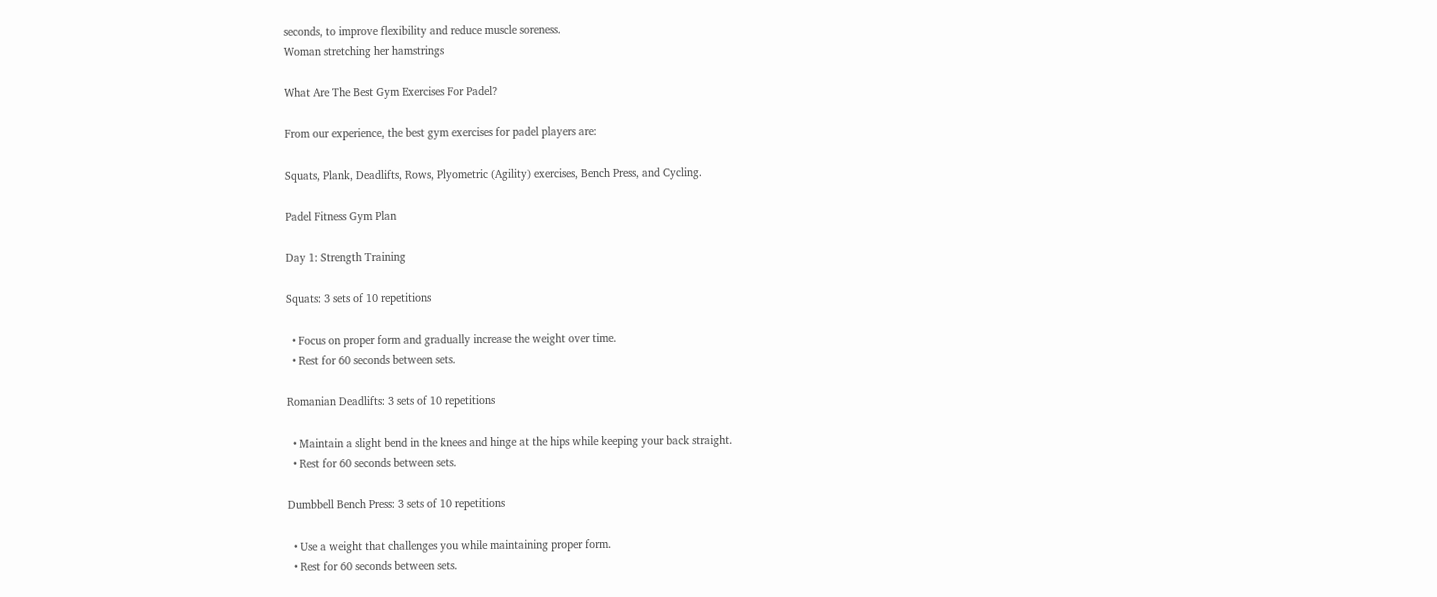seconds, to improve flexibility and reduce muscle soreness.
Woman stretching her hamstrings

What Are The Best Gym Exercises For Padel?

From our experience, the best gym exercises for padel players are:

Squats, Plank, Deadlifts, Rows, Plyometric (Agility) exercises, Bench Press, and Cycling.

Padel Fitness Gym Plan

Day 1: Strength Training

Squats: 3 sets of 10 repetitions

  • Focus on proper form and gradually increase the weight over time.
  • Rest for 60 seconds between sets.

Romanian Deadlifts: 3 sets of 10 repetitions

  • Maintain a slight bend in the knees and hinge at the hips while keeping your back straight.
  • Rest for 60 seconds between sets.

Dumbbell Bench Press: 3 sets of 10 repetitions

  • Use a weight that challenges you while maintaining proper form.
  • Rest for 60 seconds between sets.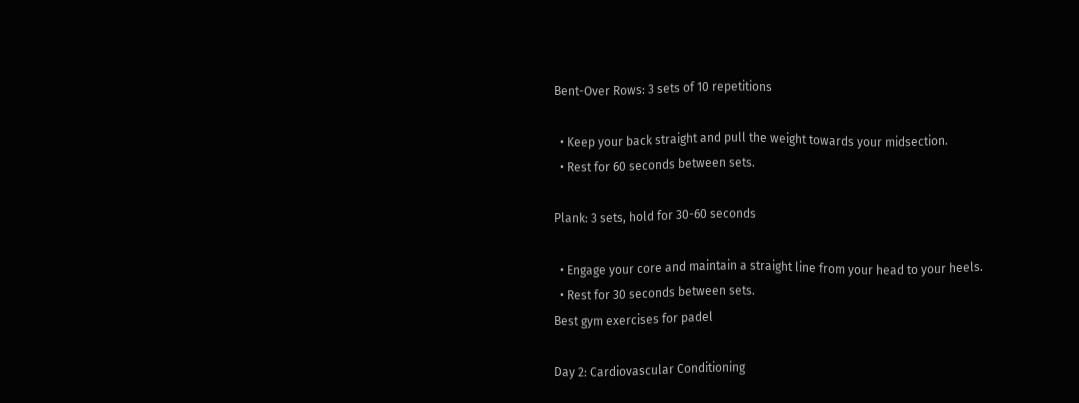Bent-Over Rows: 3 sets of 10 repetitions

  • Keep your back straight and pull the weight towards your midsection.
  • Rest for 60 seconds between sets.

Plank: 3 sets, hold for 30-60 seconds

  • Engage your core and maintain a straight line from your head to your heels.
  • Rest for 30 seconds between sets.
Best gym exercises for padel

Day 2: Cardiovascular Conditioning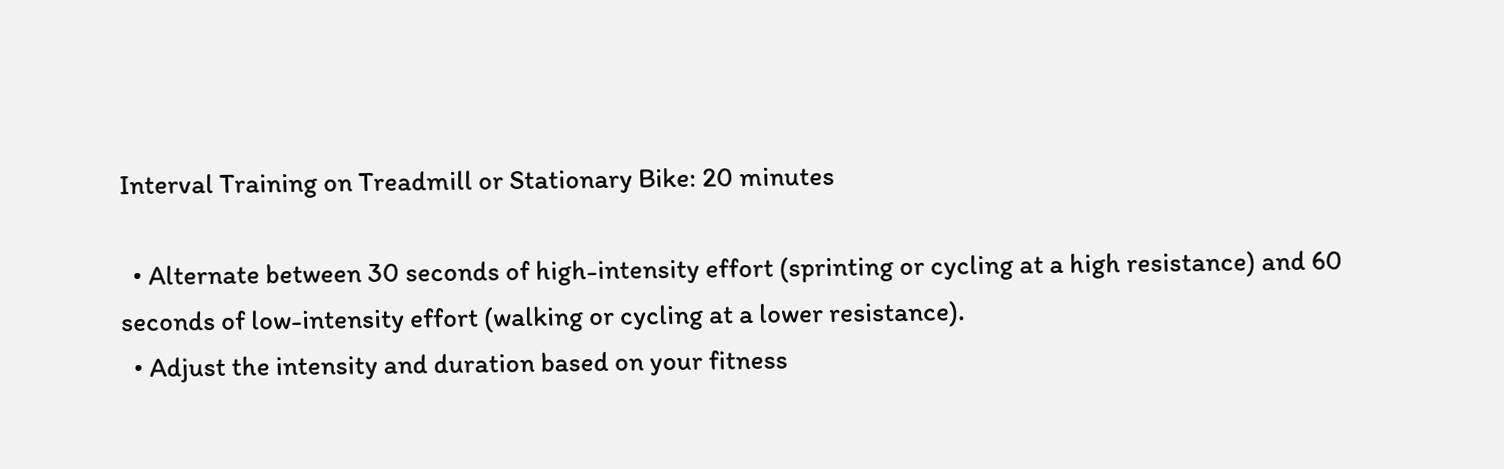Interval Training on Treadmill or Stationary Bike: 20 minutes

  • Alternate between 30 seconds of high-intensity effort (sprinting or cycling at a high resistance) and 60 seconds of low-intensity effort (walking or cycling at a lower resistance).
  • Adjust the intensity and duration based on your fitness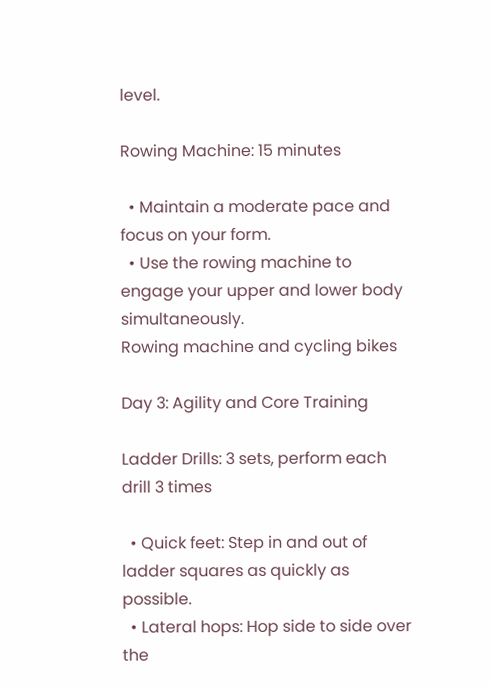level.

Rowing Machine: 15 minutes

  • Maintain a moderate pace and focus on your form.
  • Use the rowing machine to engage your upper and lower body simultaneously.
Rowing machine and cycling bikes

Day 3: Agility and Core Training

Ladder Drills: 3 sets, perform each drill 3 times

  • Quick feet: Step in and out of ladder squares as quickly as possible.
  • Lateral hops: Hop side to side over the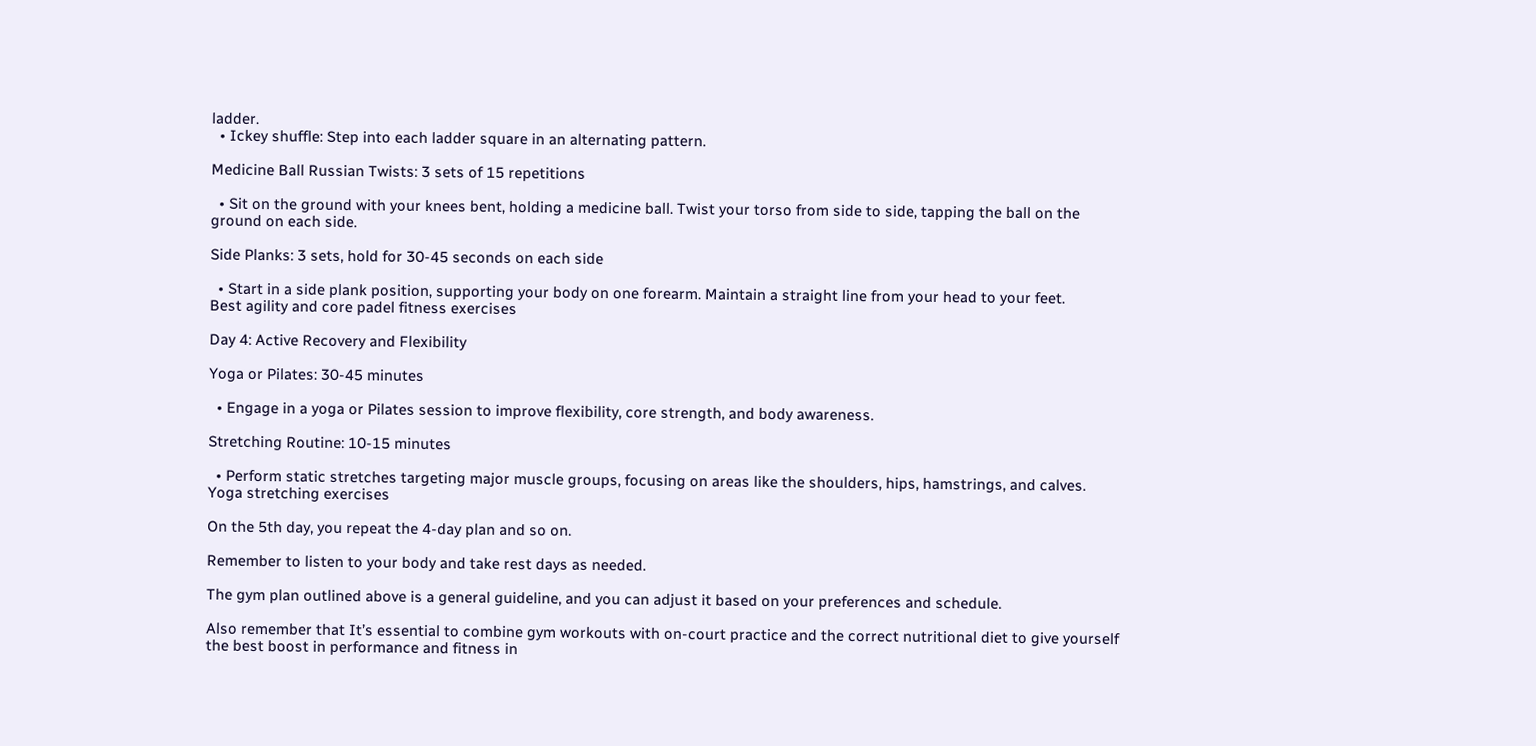ladder.
  • Ickey shuffle: Step into each ladder square in an alternating pattern.

Medicine Ball Russian Twists: 3 sets of 15 repetitions

  • Sit on the ground with your knees bent, holding a medicine ball. Twist your torso from side to side, tapping the ball on the ground on each side.

Side Planks: 3 sets, hold for 30-45 seconds on each side

  • Start in a side plank position, supporting your body on one forearm. Maintain a straight line from your head to your feet.
Best agility and core padel fitness exercises

Day 4: Active Recovery and Flexibility

Yoga or Pilates: 30-45 minutes

  • Engage in a yoga or Pilates session to improve flexibility, core strength, and body awareness.

Stretching Routine: 10-15 minutes

  • Perform static stretches targeting major muscle groups, focusing on areas like the shoulders, hips, hamstrings, and calves.
Yoga stretching exercises

On the 5th day, you repeat the 4-day plan and so on.

Remember to listen to your body and take rest days as needed.

The gym plan outlined above is a general guideline, and you can adjust it based on your preferences and schedule.

Also remember that It’s essential to combine gym workouts with on-court practice and the correct nutritional diet to give yourself the best boost in performance and fitness in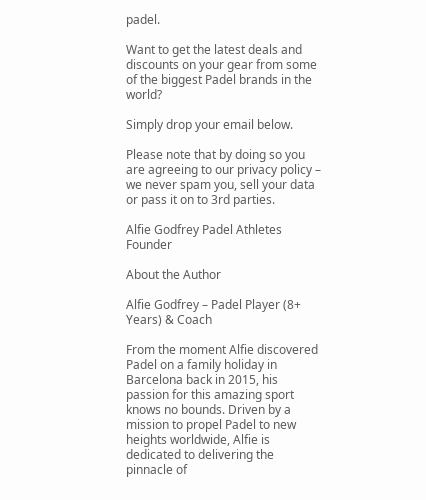padel.

Want to get the latest deals and discounts on your gear from some of the biggest Padel brands in the world?

Simply drop your email below.

Please note that by doing so you are agreeing to our privacy policy – we never spam you, sell your data or pass it on to 3rd parties.

Alfie Godfrey Padel Athletes Founder

About the Author

Alfie Godfrey – Padel Player (8+ Years) & Coach

From the moment Alfie discovered Padel on a family holiday in Barcelona back in 2015, his passion for this amazing sport knows no bounds. Driven by a mission to propel Padel to new heights worldwide, Alfie is dedicated to delivering the pinnacle of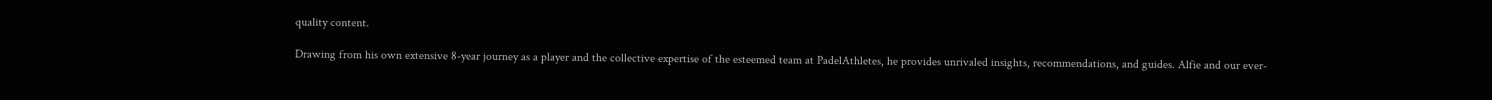quality content.

Drawing from his own extensive 8-year journey as a player and the collective expertise of the esteemed team at PadelAthletes, he provides unrivaled insights, recommendations, and guides. Alfie and our ever-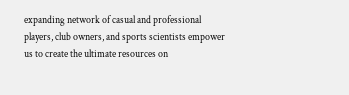expanding network of casual and professional players, club owners, and sports scientists empower us to create the ultimate resources on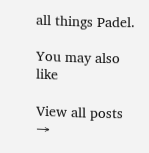all things Padel.

You may also like

View all posts →